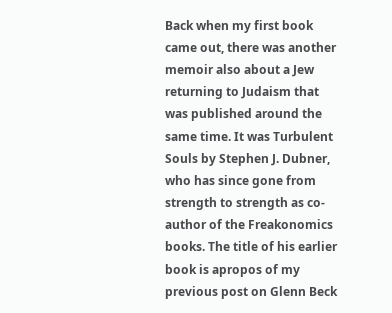Back when my first book came out, there was another memoir also about a Jew returning to Judaism that was published around the same time. It was Turbulent Souls by Stephen J. Dubner, who has since gone from strength to strength as co-author of the Freakonomics books. The title of his earlier book is apropos of my previous post on Glenn Beck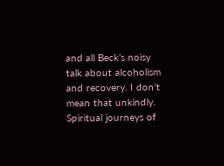and all Beck’s noisy talk about alcoholism and recovery. I don’t mean that unkindly. Spiritual journeys of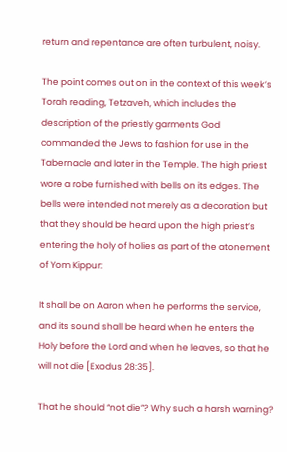return and repentance are often turbulent, noisy.

The point comes out on in the context of this week’s Torah reading, Tetzaveh, which includes the description of the priestly garments God commanded the Jews to fashion for use in the Tabernacle and later in the Temple. The high priest wore a robe furnished with bells on its edges. The bells were intended not merely as a decoration but that they should be heard upon the high priest’s entering the holy of holies as part of the atonement of Yom Kippur:

It shall be on Aaron when he performs the service, and its sound shall be heard when he enters the Holy before the Lord and when he leaves, so that he will not die [Exodus 28:35].

That he should “not die”? Why such a harsh warning?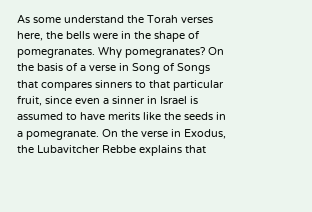As some understand the Torah verses here, the bells were in the shape of pomegranates. Why pomegranates? On the basis of a verse in Song of Songs that compares sinners to that particular fruit, since even a sinner in Israel is assumed to have merits like the seeds in a pomegranate. On the verse in Exodus, the Lubavitcher Rebbe explains that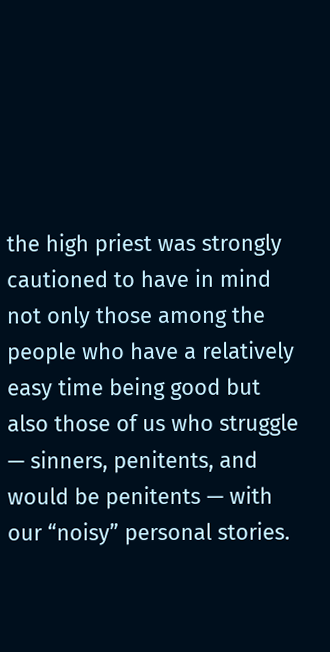the high priest was strongly cautioned to have in mind not only those among the people who have a relatively easy time being good but also those of us who struggle — sinners, penitents, and would be penitents — with our “noisy” personal stories.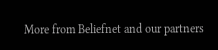More from Beliefnet and our partners